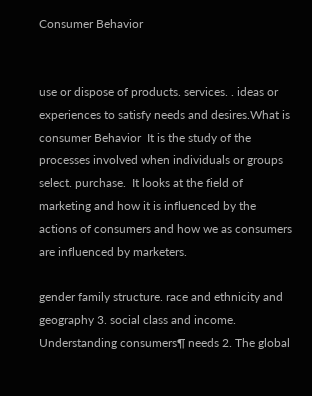Consumer Behavior


use or dispose of products. services. . ideas or experiences to satisfy needs and desires.What is consumer Behavior  It is the study of the processes involved when individuals or groups select. purchase.  It looks at the field of marketing and how it is influenced by the actions of consumers and how we as consumers are influenced by marketers.

gender family structure. race and ethnicity and geography 3. social class and income. Understanding consumers¶ needs 2. The global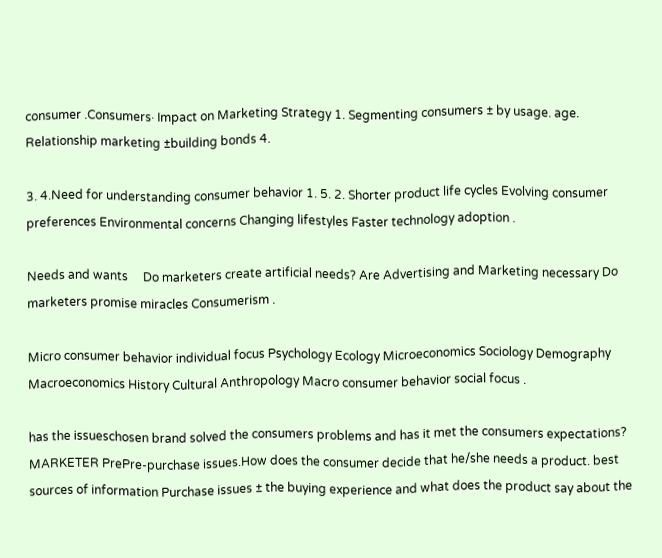consumer .Consumers· Impact on Marketing Strategy 1. Segmenting consumers ± by usage. age. Relationship marketing ±building bonds 4.

3. 4.Need for understanding consumer behavior 1. 5. 2. Shorter product life cycles Evolving consumer preferences Environmental concerns Changing lifestyles Faster technology adoption .

Needs and wants     Do marketers create artificial needs? Are Advertising and Marketing necessary Do marketers promise miracles Consumerism .

Micro consumer behavior individual focus Psychology Ecology Microeconomics Sociology Demography Macroeconomics History Cultural Anthropology Macro consumer behavior social focus .

has the issueschosen brand solved the consumers problems and has it met the consumers expectations?  MARKETER PrePre-purchase issues.How does the consumer decide that he/she needs a product. best sources of information Purchase issues ± the buying experience and what does the product say about the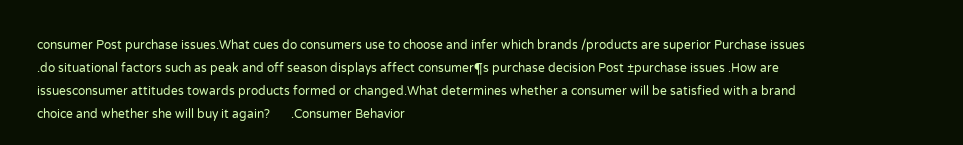consumer Post purchase issues.What cues do consumers use to choose and infer which brands /products are superior Purchase issues .do situational factors such as peak and off season displays affect consumer¶s purchase decision Post ±purchase issues .How are issuesconsumer attitudes towards products formed or changed.What determines whether a consumer will be satisfied with a brand choice and whether she will buy it again?       .Consumer Behavior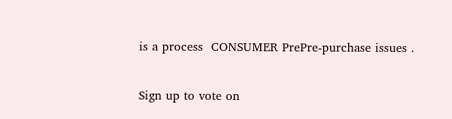is a process  CONSUMER PrePre-purchase issues .

Sign up to vote on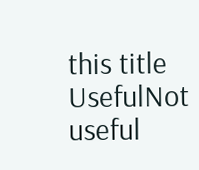this title
UsefulNot useful